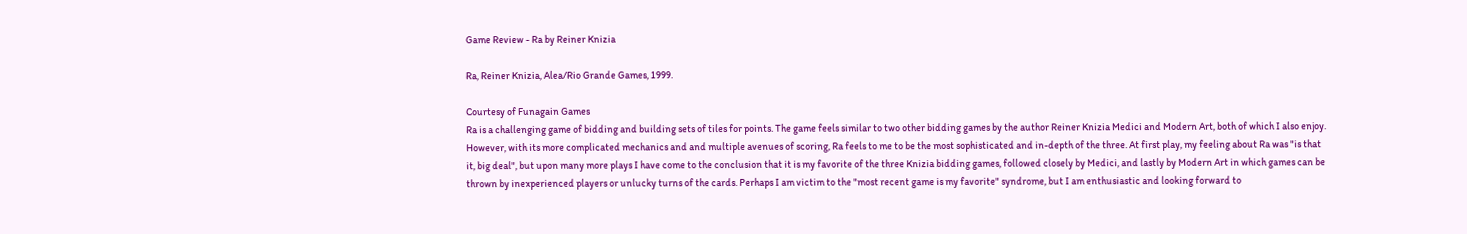Game Review - Ra by Reiner Knizia

Ra, Reiner Knizia, Alea/Rio Grande Games, 1999.

Courtesy of Funagain Games
Ra is a challenging game of bidding and building sets of tiles for points. The game feels similar to two other bidding games by the author Reiner Knizia Medici and Modern Art, both of which I also enjoy. However, with its more complicated mechanics and and multiple avenues of scoring, Ra feels to me to be the most sophisticated and in-depth of the three. At first play, my feeling about Ra was "is that it, big deal", but upon many more plays I have come to the conclusion that it is my favorite of the three Knizia bidding games, followed closely by Medici, and lastly by Modern Art in which games can be thrown by inexperienced players or unlucky turns of the cards. Perhaps I am victim to the "most recent game is my favorite" syndrome, but I am enthusiastic and looking forward to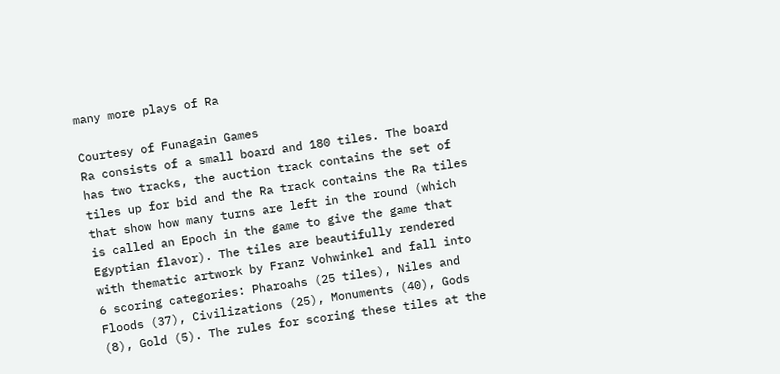many more plays of Ra

Courtesy of Funagain Games
Ra consists of a small board and 180 tiles. The board has two tracks, the auction track contains the set of tiles up for bid and the Ra track contains the Ra tiles that show how many turns are left in the round (which is called an Epoch in the game to give the game that Egyptian flavor). The tiles are beautifully rendered with thematic artwork by Franz Vohwinkel and fall into 6 scoring categories: Pharoahs (25 tiles), Niles and Floods (37), Civilizations (25), Monuments (40), Gods (8), Gold (5). The rules for scoring these tiles at the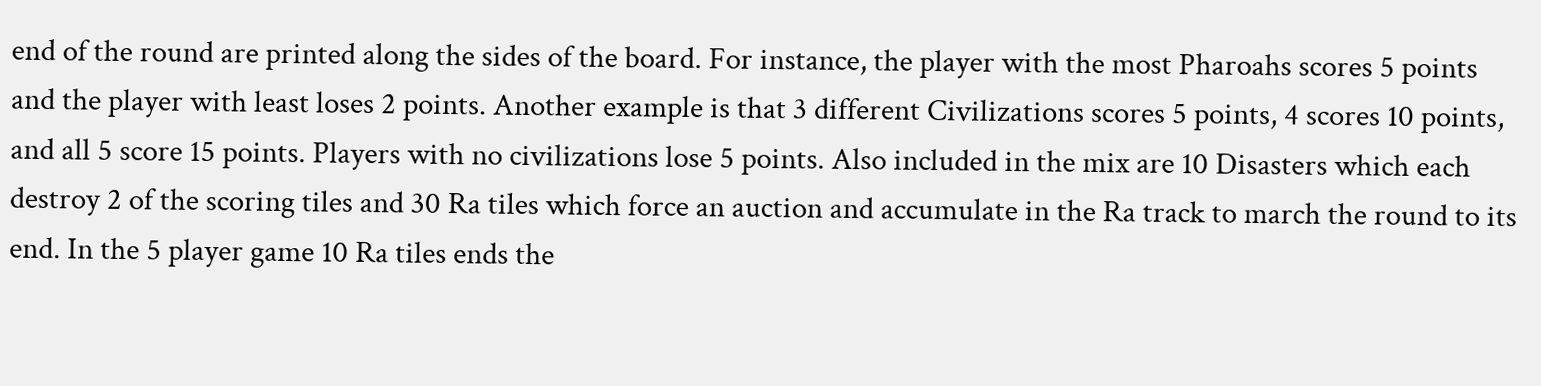end of the round are printed along the sides of the board. For instance, the player with the most Pharoahs scores 5 points and the player with least loses 2 points. Another example is that 3 different Civilizations scores 5 points, 4 scores 10 points, and all 5 score 15 points. Players with no civilizations lose 5 points. Also included in the mix are 10 Disasters which each destroy 2 of the scoring tiles and 30 Ra tiles which force an auction and accumulate in the Ra track to march the round to its end. In the 5 player game 10 Ra tiles ends the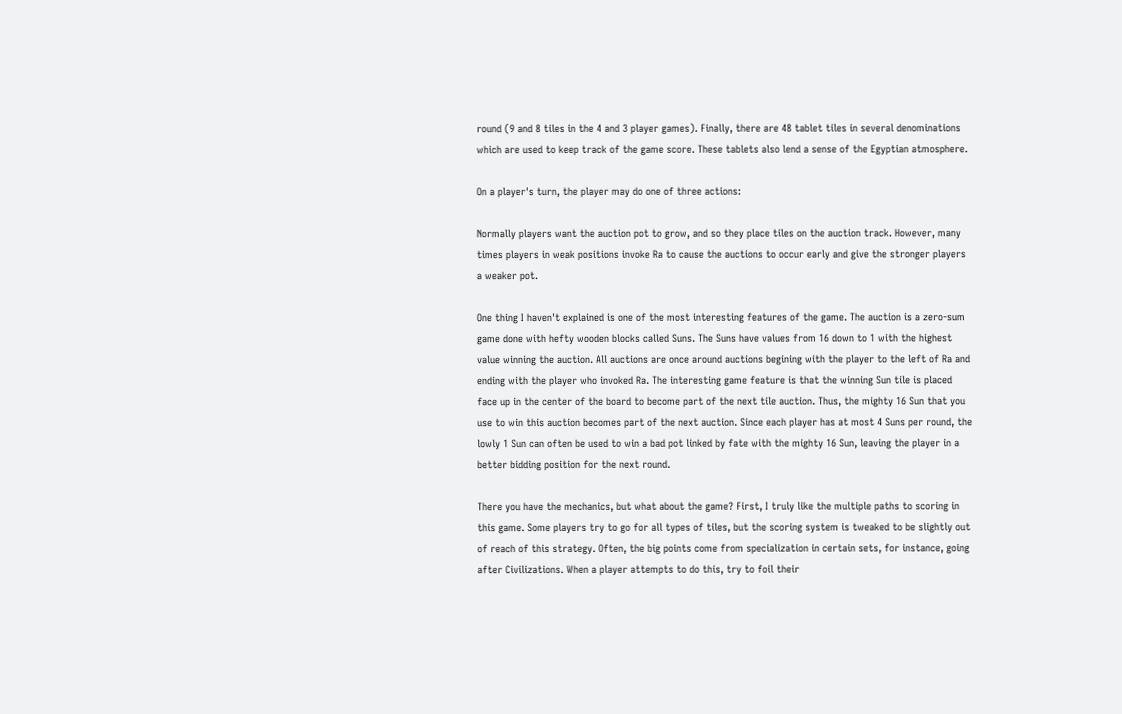round (9 and 8 tiles in the 4 and 3 player games). Finally, there are 48 tablet tiles in several denominations which are used to keep track of the game score. These tablets also lend a sense of the Egyptian atmosphere.

On a player's turn, the player may do one of three actions:

Normally players want the auction pot to grow, and so they place tiles on the auction track. However, many times players in weak positions invoke Ra to cause the auctions to occur early and give the stronger players a weaker pot.

One thing I haven't explained is one of the most interesting features of the game. The auction is a zero-sum game done with hefty wooden blocks called Suns. The Suns have values from 16 down to 1 with the highest value winning the auction. All auctions are once around auctions begining with the player to the left of Ra and ending with the player who invoked Ra. The interesting game feature is that the winning Sun tile is placed face up in the center of the board to become part of the next tile auction. Thus, the mighty 16 Sun that you use to win this auction becomes part of the next auction. Since each player has at most 4 Suns per round, the lowly 1 Sun can often be used to win a bad pot linked by fate with the mighty 16 Sun, leaving the player in a better bidding position for the next round.

There you have the mechanics, but what about the game? First, I truly like the multiple paths to scoring in this game. Some players try to go for all types of tiles, but the scoring system is tweaked to be slightly out of reach of this strategy. Often, the big points come from specialization in certain sets, for instance, going after Civilizations. When a player attempts to do this, try to foil their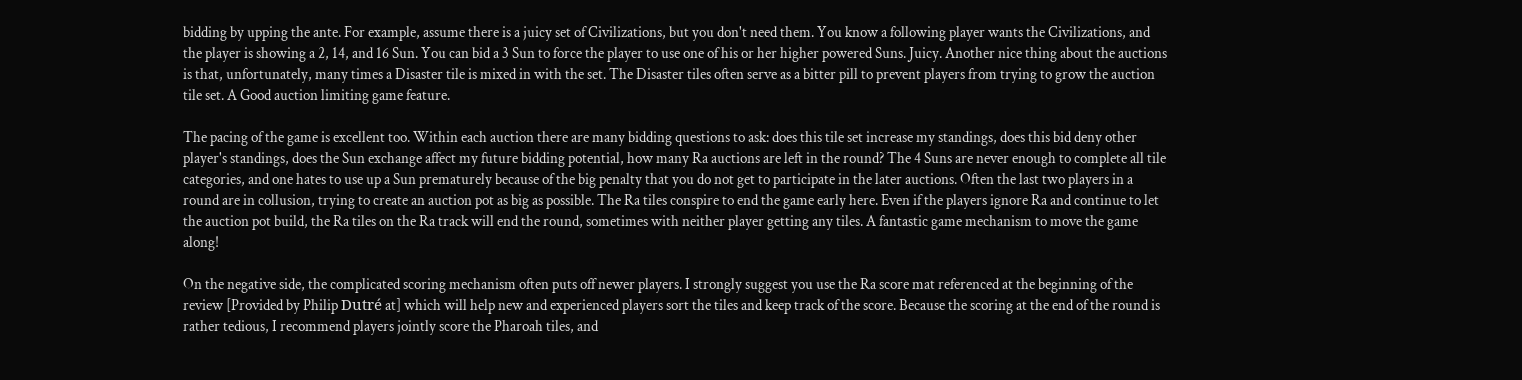bidding by upping the ante. For example, assume there is a juicy set of Civilizations, but you don't need them. You know a following player wants the Civilizations, and the player is showing a 2, 14, and 16 Sun. You can bid a 3 Sun to force the player to use one of his or her higher powered Suns. Juicy. Another nice thing about the auctions is that, unfortunately, many times a Disaster tile is mixed in with the set. The Disaster tiles often serve as a bitter pill to prevent players from trying to grow the auction tile set. A Good auction limiting game feature.

The pacing of the game is excellent too. Within each auction there are many bidding questions to ask: does this tile set increase my standings, does this bid deny other player's standings, does the Sun exchange affect my future bidding potential, how many Ra auctions are left in the round? The 4 Suns are never enough to complete all tile categories, and one hates to use up a Sun prematurely because of the big penalty that you do not get to participate in the later auctions. Often the last two players in a round are in collusion, trying to create an auction pot as big as possible. The Ra tiles conspire to end the game early here. Even if the players ignore Ra and continue to let the auction pot build, the Ra tiles on the Ra track will end the round, sometimes with neither player getting any tiles. A fantastic game mechanism to move the game along!

On the negative side, the complicated scoring mechanism often puts off newer players. I strongly suggest you use the Ra score mat referenced at the beginning of the review [Provided by Philip Dutré at] which will help new and experienced players sort the tiles and keep track of the score. Because the scoring at the end of the round is rather tedious, I recommend players jointly score the Pharoah tiles, and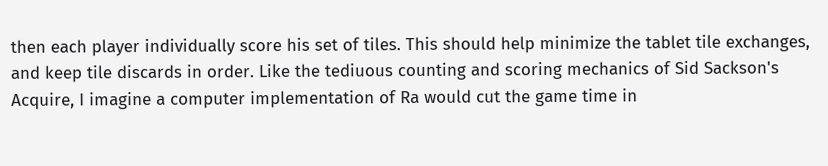then each player individually score his set of tiles. This should help minimize the tablet tile exchanges, and keep tile discards in order. Like the tediuous counting and scoring mechanics of Sid Sackson's Acquire, I imagine a computer implementation of Ra would cut the game time in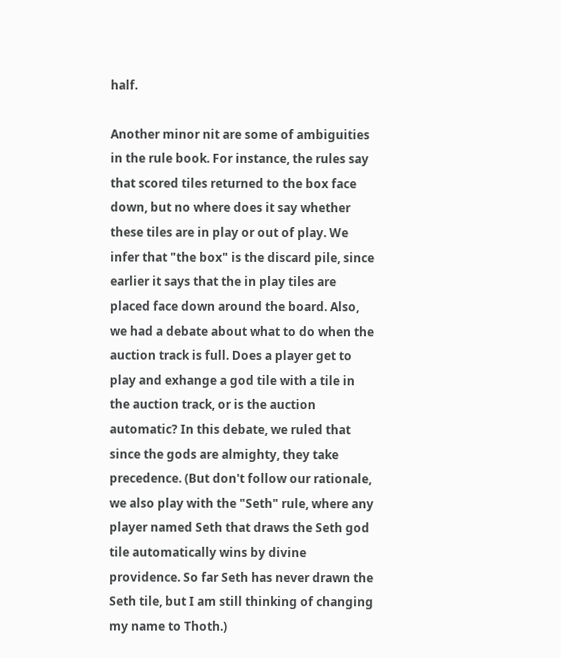half.

Another minor nit are some of ambiguities in the rule book. For instance, the rules say that scored tiles returned to the box face down, but no where does it say whether these tiles are in play or out of play. We infer that "the box" is the discard pile, since earlier it says that the in play tiles are placed face down around the board. Also, we had a debate about what to do when the auction track is full. Does a player get to play and exhange a god tile with a tile in the auction track, or is the auction automatic? In this debate, we ruled that since the gods are almighty, they take precedence. (But don't follow our rationale, we also play with the "Seth" rule, where any player named Seth that draws the Seth god tile automatically wins by divine providence. So far Seth has never drawn the Seth tile, but I am still thinking of changing my name to Thoth.)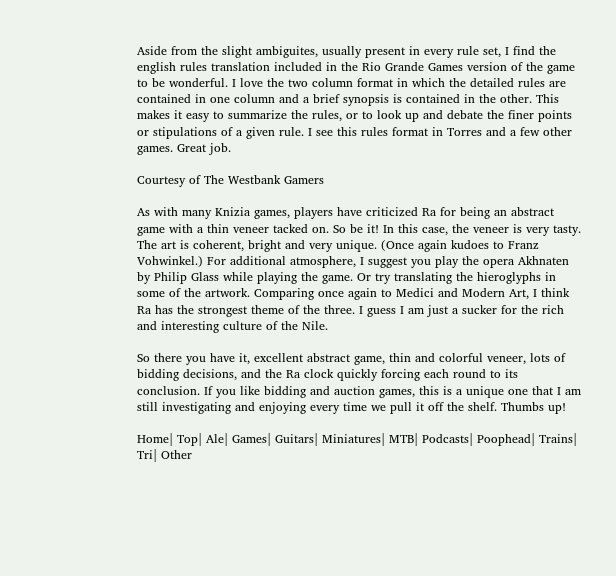Aside from the slight ambiguites, usually present in every rule set, I find the english rules translation included in the Rio Grande Games version of the game to be wonderful. I love the two column format in which the detailed rules are contained in one column and a brief synopsis is contained in the other. This makes it easy to summarize the rules, or to look up and debate the finer points or stipulations of a given rule. I see this rules format in Torres and a few other games. Great job.

Courtesy of The Westbank Gamers

As with many Knizia games, players have criticized Ra for being an abstract game with a thin veneer tacked on. So be it! In this case, the veneer is very tasty. The art is coherent, bright and very unique. (Once again kudoes to Franz Vohwinkel.) For additional atmosphere, I suggest you play the opera Akhnaten by Philip Glass while playing the game. Or try translating the hieroglyphs in some of the artwork. Comparing once again to Medici and Modern Art, I think Ra has the strongest theme of the three. I guess I am just a sucker for the rich and interesting culture of the Nile.

So there you have it, excellent abstract game, thin and colorful veneer, lots of bidding decisions, and the Ra clock quickly forcing each round to its conclusion. If you like bidding and auction games, this is a unique one that I am still investigating and enjoying every time we pull it off the shelf. Thumbs up!

Home| Top| Ale| Games| Guitars| Miniatures| MTB| Podcasts| Poophead| Trains| Tri| Other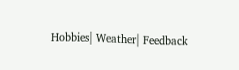Hobbies| Weather| Feedback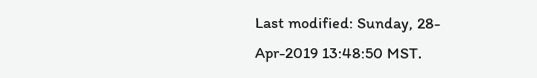Last modified: Sunday, 28-Apr-2019 13:48:50 MST.